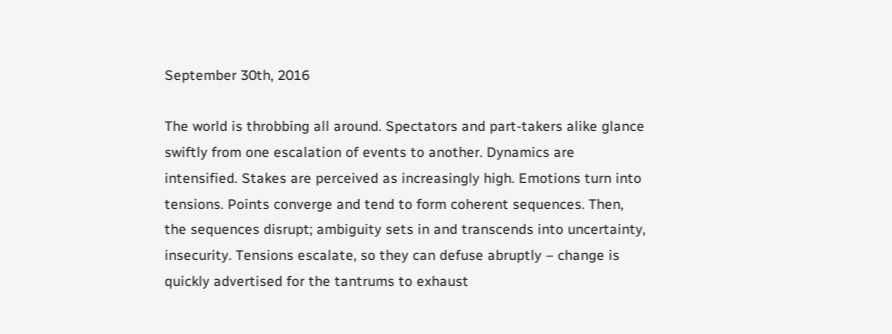September 30th, 2016

The world is throbbing all around. Spectators and part-takers alike glance swiftly from one escalation of events to another. Dynamics are intensified. Stakes are perceived as increasingly high. Emotions turn into tensions. Points converge and tend to form coherent sequences. Then, the sequences disrupt; ambiguity sets in and transcends into uncertainty, insecurity. Tensions escalate, so they can defuse abruptly – change is quickly advertised for the tantrums to exhaust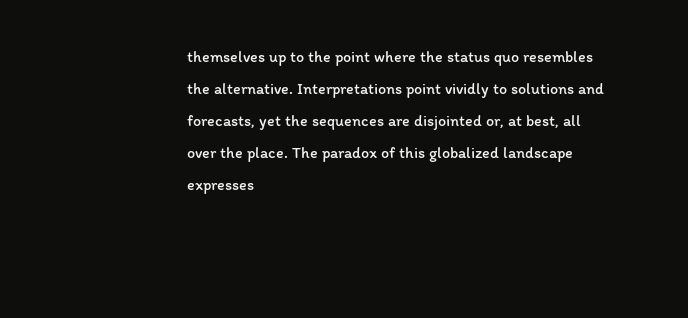themselves up to the point where the status quo resembles the alternative. Interpretations point vividly to solutions and forecasts, yet the sequences are disjointed or, at best, all over the place. The paradox of this globalized landscape expresses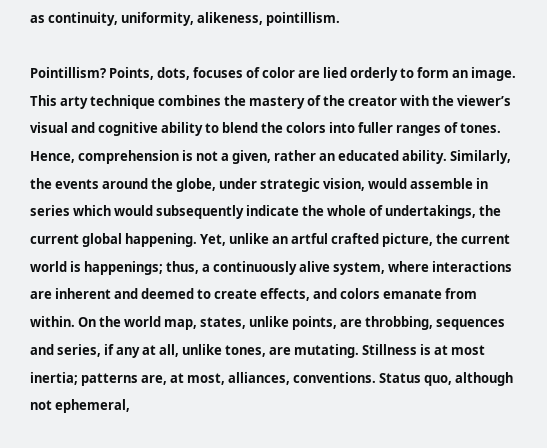as continuity, uniformity, alikeness, pointillism.

Pointillism? Points, dots, focuses of color are lied orderly to form an image. This arty technique combines the mastery of the creator with the viewer’s visual and cognitive ability to blend the colors into fuller ranges of tones. Hence, comprehension is not a given, rather an educated ability. Similarly, the events around the globe, under strategic vision, would assemble in series which would subsequently indicate the whole of undertakings, the current global happening. Yet, unlike an artful crafted picture, the current world is happenings; thus, a continuously alive system, where interactions are inherent and deemed to create effects, and colors emanate from within. On the world map, states, unlike points, are throbbing, sequences and series, if any at all, unlike tones, are mutating. Stillness is at most inertia; patterns are, at most, alliances, conventions. Status quo, although not ephemeral,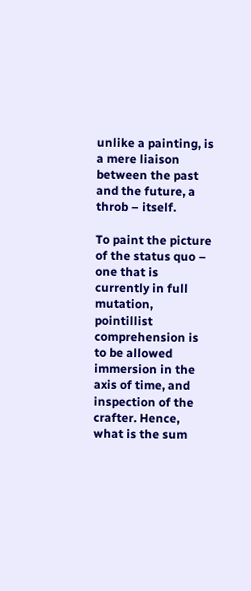unlike a painting, is a mere liaison between the past and the future, a throb – itself.

To paint the picture of the status quo – one that is currently in full mutation, pointillist comprehension is to be allowed immersion in the axis of time, and inspection of the crafter. Hence, what is the sum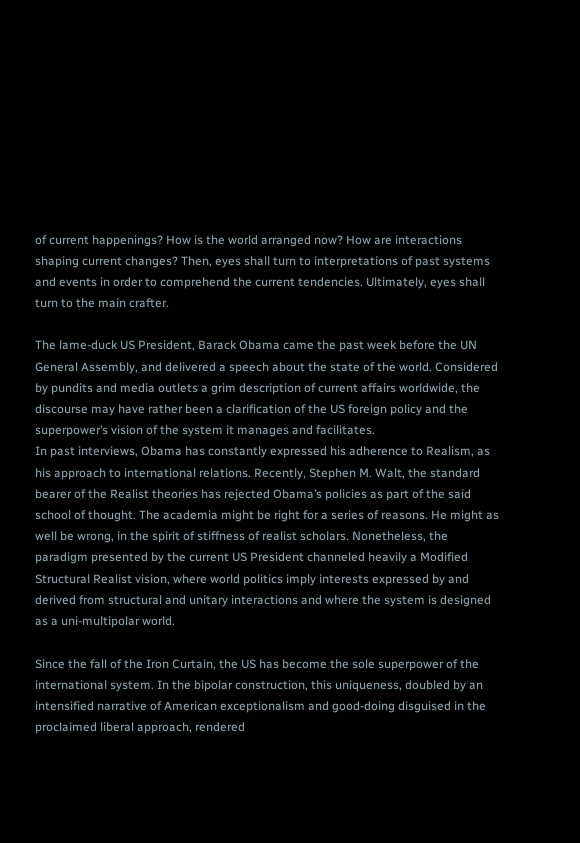of current happenings? How is the world arranged now? How are interactions shaping current changes? Then, eyes shall turn to interpretations of past systems and events in order to comprehend the current tendencies. Ultimately, eyes shall turn to the main crafter.

The lame-duck US President, Barack Obama came the past week before the UN General Assembly, and delivered a speech about the state of the world. Considered by pundits and media outlets a grim description of current affairs worldwide, the discourse may have rather been a clarification of the US foreign policy and the superpower’s vision of the system it manages and facilitates.
In past interviews, Obama has constantly expressed his adherence to Realism, as his approach to international relations. Recently, Stephen M. Walt, the standard bearer of the Realist theories has rejected Obama’s policies as part of the said school of thought. The academia might be right for a series of reasons. He might as well be wrong, in the spirit of stiffness of realist scholars. Nonetheless, the paradigm presented by the current US President channeled heavily a Modified Structural Realist vision, where world politics imply interests expressed by and derived from structural and unitary interactions and where the system is designed as a uni-multipolar world.

Since the fall of the Iron Curtain, the US has become the sole superpower of the international system. In the bipolar construction, this uniqueness, doubled by an intensified narrative of American exceptionalism and good-doing disguised in the proclaimed liberal approach, rendered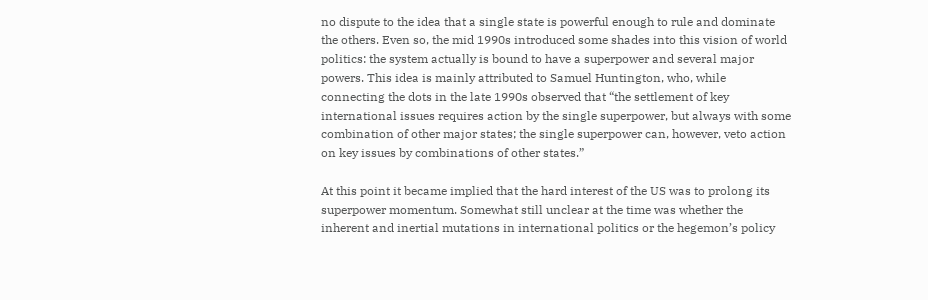no dispute to the idea that a single state is powerful enough to rule and dominate the others. Even so, the mid 1990s introduced some shades into this vision of world politics: the system actually is bound to have a superpower and several major powers. This idea is mainly attributed to Samuel Huntington, who, while connecting the dots in the late 1990s observed that “the settlement of key international issues requires action by the single superpower, but always with some combination of other major states; the single superpower can, however, veto action on key issues by combinations of other states.”

At this point it became implied that the hard interest of the US was to prolong its superpower momentum. Somewhat still unclear at the time was whether the inherent and inertial mutations in international politics or the hegemon’s policy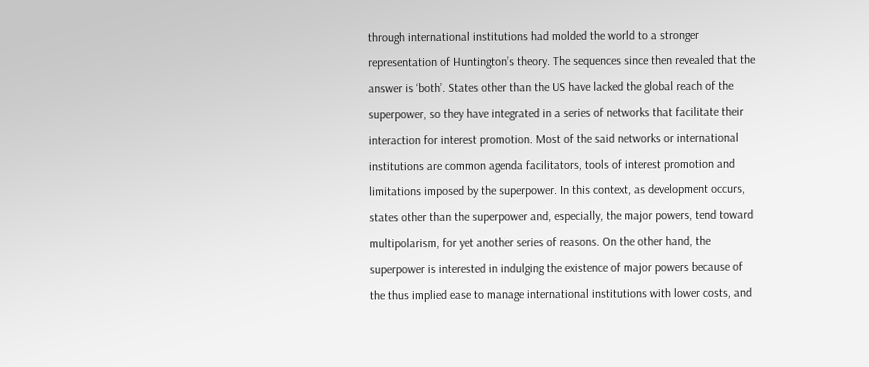through international institutions had molded the world to a stronger representation of Huntington’s theory. The sequences since then revealed that the answer is ‘both’. States other than the US have lacked the global reach of the superpower, so they have integrated in a series of networks that facilitate their interaction for interest promotion. Most of the said networks or international institutions are common agenda facilitators, tools of interest promotion and limitations imposed by the superpower. In this context, as development occurs, states other than the superpower and, especially, the major powers, tend toward multipolarism, for yet another series of reasons. On the other hand, the superpower is interested in indulging the existence of major powers because of the thus implied ease to manage international institutions with lower costs, and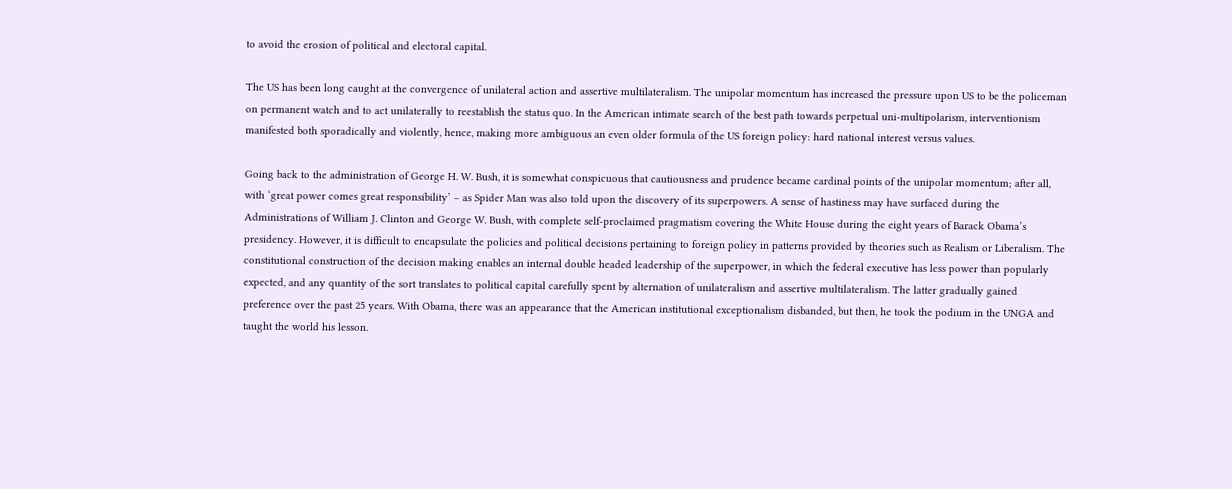to avoid the erosion of political and electoral capital.

The US has been long caught at the convergence of unilateral action and assertive multilateralism. The unipolar momentum has increased the pressure upon US to be the policeman on permanent watch and to act unilaterally to reestablish the status quo. In the American intimate search of the best path towards perpetual uni-multipolarism, interventionism manifested both sporadically and violently, hence, making more ambiguous an even older formula of the US foreign policy: hard national interest versus values.

Going back to the administration of George H. W. Bush, it is somewhat conspicuous that cautiousness and prudence became cardinal points of the unipolar momentum; after all, with ‘great power comes great responsibility’ – as Spider Man was also told upon the discovery of its superpowers. A sense of hastiness may have surfaced during the Administrations of William J. Clinton and George W. Bush, with complete self-proclaimed pragmatism covering the White House during the eight years of Barack Obama’s presidency. However, it is difficult to encapsulate the policies and political decisions pertaining to foreign policy in patterns provided by theories such as Realism or Liberalism. The constitutional construction of the decision making enables an internal double headed leadership of the superpower, in which the federal executive has less power than popularly expected, and any quantity of the sort translates to political capital carefully spent by alternation of unilateralism and assertive multilateralism. The latter gradually gained preference over the past 25 years. With Obama, there was an appearance that the American institutional exceptionalism disbanded, but then, he took the podium in the UNGA and taught the world his lesson.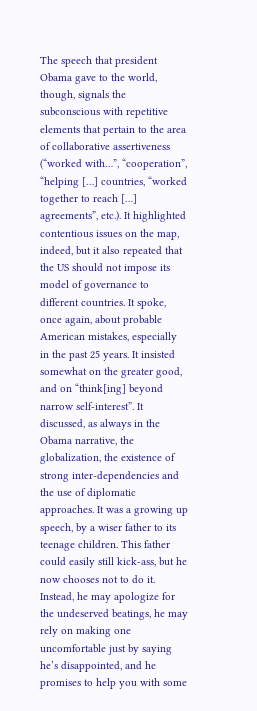The speech that president Obama gave to the world, though, signals the subconscious with repetitive elements that pertain to the area of collaborative assertiveness (“worked with…”, “cooperation”, “helping […] countries, “worked together to reach […] agreements”, etc.). It highlighted contentious issues on the map, indeed, but it also repeated that the US should not impose its model of governance to different countries. It spoke, once again, about probable American mistakes, especially in the past 25 years. It insisted somewhat on the greater good, and on “think[ing] beyond narrow self-interest”. It discussed, as always in the Obama narrative, the globalization, the existence of strong inter-dependencies and the use of diplomatic approaches. It was a growing up speech, by a wiser father to its teenage children. This father could easily still kick-ass, but he now chooses not to do it. Instead, he may apologize for the undeserved beatings, he may rely on making one uncomfortable just by saying he’s disappointed, and he promises to help you with some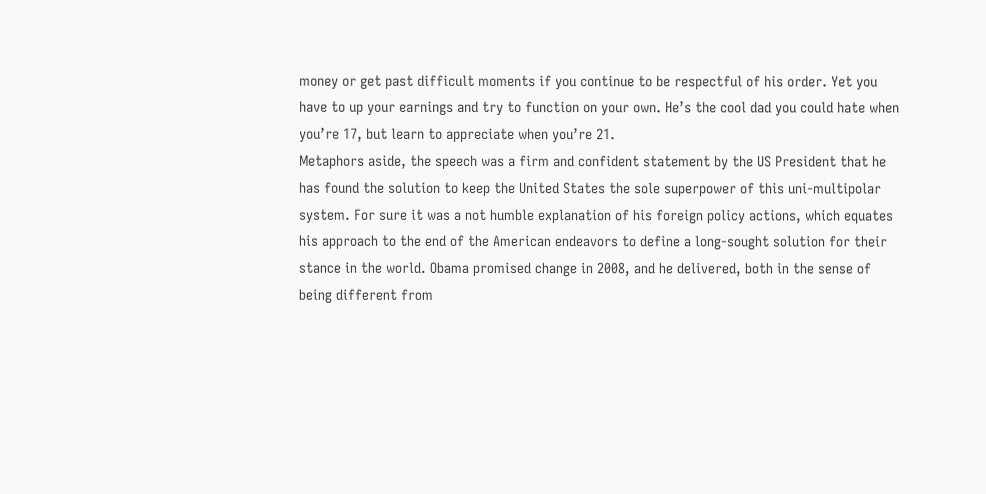money or get past difficult moments if you continue to be respectful of his order. Yet you have to up your earnings and try to function on your own. He’s the cool dad you could hate when you’re 17, but learn to appreciate when you’re 21.
Metaphors aside, the speech was a firm and confident statement by the US President that he has found the solution to keep the United States the sole superpower of this uni-multipolar system. For sure it was a not humble explanation of his foreign policy actions, which equates his approach to the end of the American endeavors to define a long-sought solution for their stance in the world. Obama promised change in 2008, and he delivered, both in the sense of being different from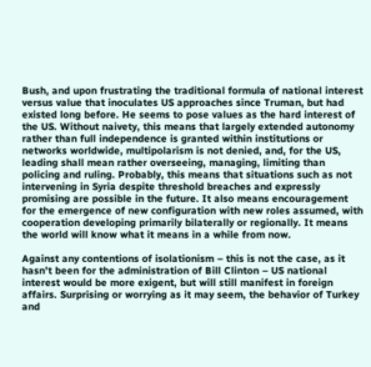Bush, and upon frustrating the traditional formula of national interest versus value that inoculates US approaches since Truman, but had existed long before. He seems to pose values as the hard interest of the US. Without naivety, this means that largely extended autonomy rather than full independence is granted within institutions or networks worldwide, multipolarism is not denied, and, for the US, leading shall mean rather overseeing, managing, limiting than policing and ruling. Probably, this means that situations such as not intervening in Syria despite threshold breaches and expressly promising are possible in the future. It also means encouragement for the emergence of new configuration with new roles assumed, with cooperation developing primarily bilaterally or regionally. It means the world will know what it means in a while from now.

Against any contentions of isolationism – this is not the case, as it hasn’t been for the administration of Bill Clinton – US national interest would be more exigent, but will still manifest in foreign affairs. Surprising or worrying as it may seem, the behavior of Turkey and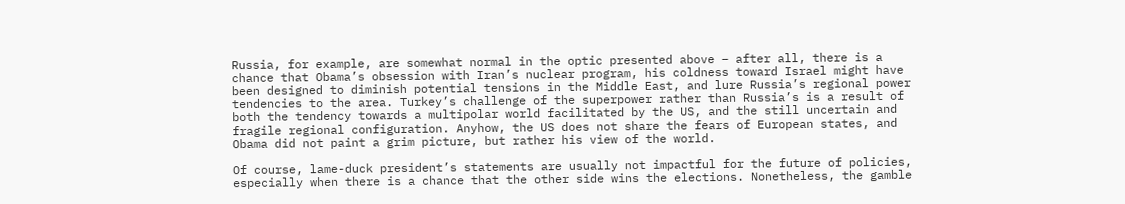Russia, for example, are somewhat normal in the optic presented above – after all, there is a chance that Obama’s obsession with Iran’s nuclear program, his coldness toward Israel might have been designed to diminish potential tensions in the Middle East, and lure Russia’s regional power tendencies to the area. Turkey’s challenge of the superpower rather than Russia’s is a result of both the tendency towards a multipolar world facilitated by the US, and the still uncertain and fragile regional configuration. Anyhow, the US does not share the fears of European states, and Obama did not paint a grim picture, but rather his view of the world.

Of course, lame-duck president’s statements are usually not impactful for the future of policies, especially when there is a chance that the other side wins the elections. Nonetheless, the gamble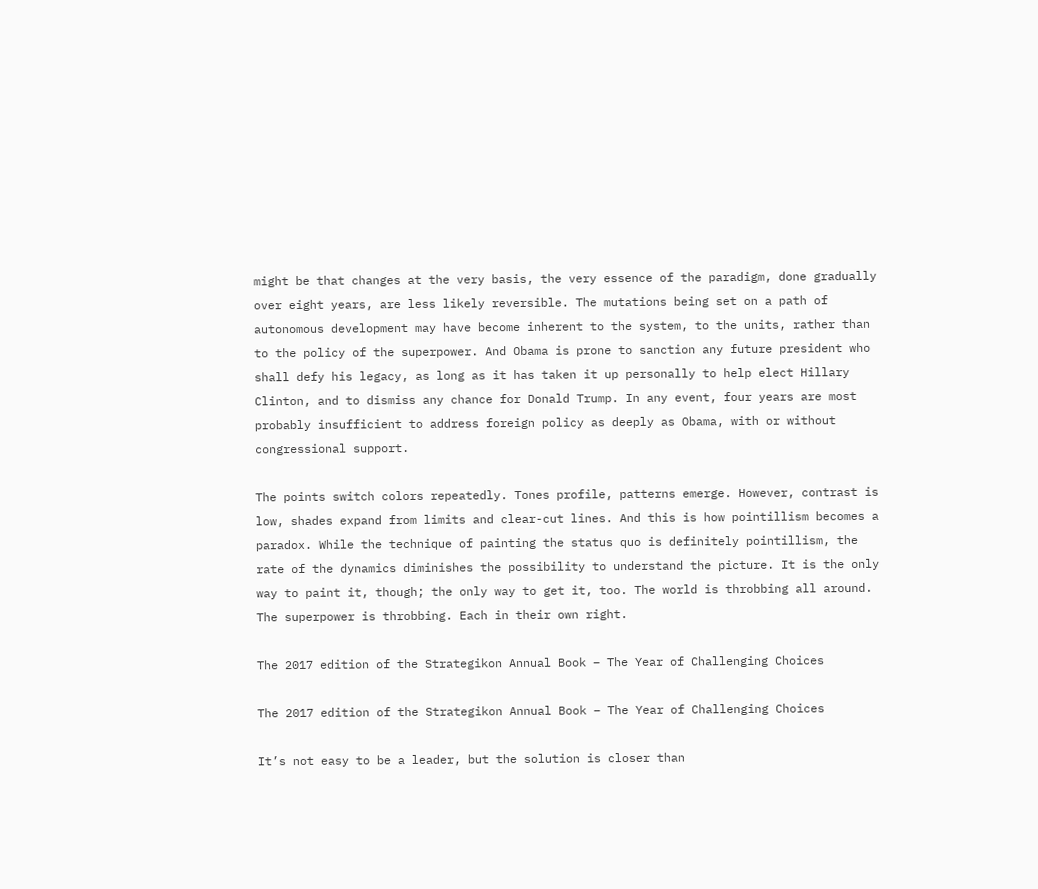might be that changes at the very basis, the very essence of the paradigm, done gradually over eight years, are less likely reversible. The mutations being set on a path of autonomous development may have become inherent to the system, to the units, rather than to the policy of the superpower. And Obama is prone to sanction any future president who shall defy his legacy, as long as it has taken it up personally to help elect Hillary Clinton, and to dismiss any chance for Donald Trump. In any event, four years are most probably insufficient to address foreign policy as deeply as Obama, with or without congressional support.

The points switch colors repeatedly. Tones profile, patterns emerge. However, contrast is low, shades expand from limits and clear-cut lines. And this is how pointillism becomes a paradox. While the technique of painting the status quo is definitely pointillism, the rate of the dynamics diminishes the possibility to understand the picture. It is the only way to paint it, though; the only way to get it, too. The world is throbbing all around. The superpower is throbbing. Each in their own right.

The 2017 edition of the Strategikon Annual Book – The Year of Challenging Choices

The 2017 edition of the Strategikon Annual Book – The Year of Challenging Choices

It’s not easy to be a leader, but the solution is closer than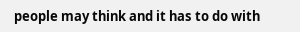people may think and it has to do with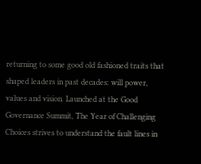returning to some good old fashioned traits that shaped leaders in past decades: will power, values and vision. Launched at the Good Governance Summit, The Year of Challenging Choices strives to understand the fault lines in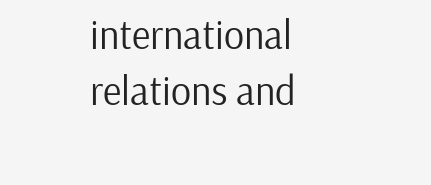international relations and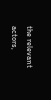the relevant actors,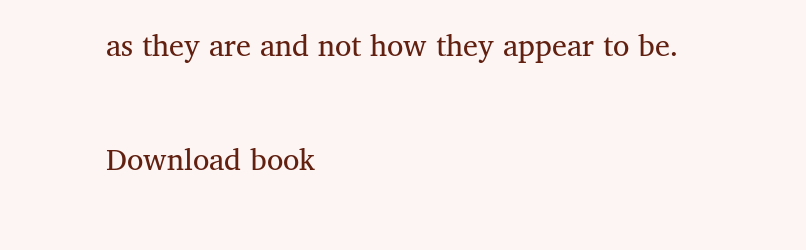as they are and not how they appear to be.

Download book